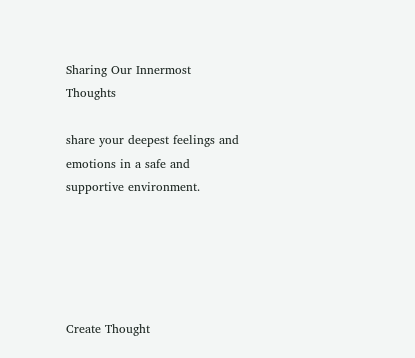Sharing Our Innermost Thoughts

share your deepest feelings and emotions in a safe and supportive environment.





Create Thought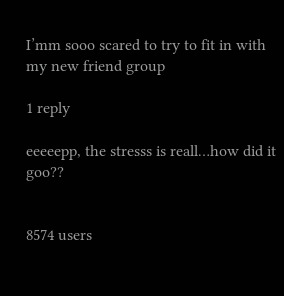I’mm sooo scared to try to fit in with my new friend group

1 reply

eeeeepp, the stresss is reall…how did it goo??


8574 users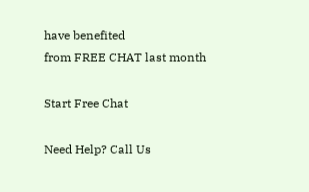have benefited
from FREE CHAT last month

Start Free Chat

Need Help? Call Us